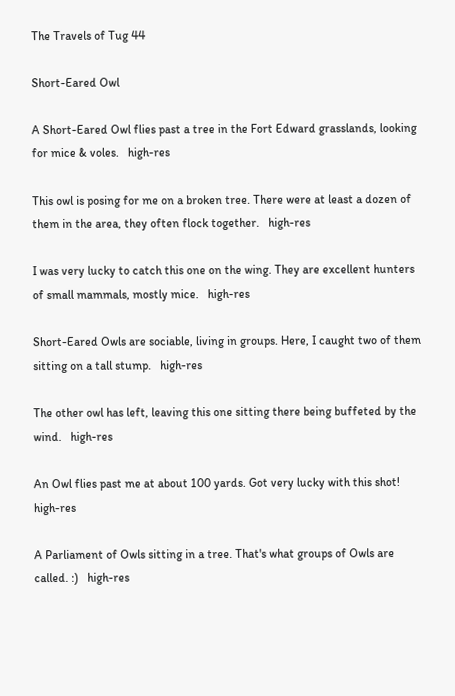The Travels of Tug 44

Short-Eared Owl

A Short-Eared Owl flies past a tree in the Fort Edward grasslands, looking for mice & voles.   high-res

This owl is posing for me on a broken tree. There were at least a dozen of them in the area, they often flock together.   high-res

I was very lucky to catch this one on the wing. They are excellent hunters of small mammals, mostly mice.   high-res

Short-Eared Owls are sociable, living in groups. Here, I caught two of them sitting on a tall stump.   high-res

The other owl has left, leaving this one sitting there being buffeted by the wind.   high-res

An Owl flies past me at about 100 yards. Got very lucky with this shot!   high-res

A Parliament of Owls sitting in a tree. That's what groups of Owls are called. :)   high-res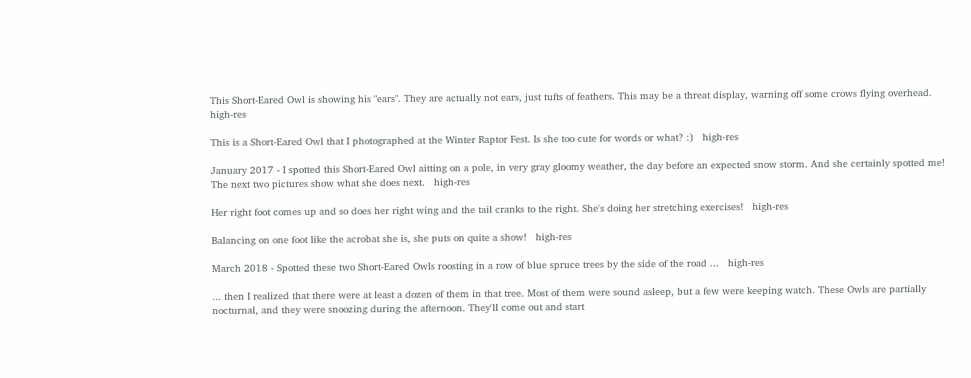This Short-Eared Owl is showing his "ears". They are actually not ears, just tufts of feathers. This may be a threat display, warning off some crows flying overhead.   high-res

This is a Short-Eared Owl that I photographed at the Winter Raptor Fest. Is she too cute for words or what? :)   high-res

January 2017 - I spotted this Short-Eared Owl aitting on a pole, in very gray gloomy weather, the day before an expected snow storm. And she certainly spotted me! The next two pictures show what she does next.   high-res

Her right foot comes up and so does her right wing and the tail cranks to the right. She's doing her stretching exercises!   high-res

Balancing on one foot like the acrobat she is, she puts on quite a show!   high-res

March 2018 - Spotted these two Short-Eared Owls roosting in a row of blue spruce trees by the side of the road ...   high-res

... then I realized that there were at least a dozen of them in that tree. Most of them were sound asleep, but a few were keeping watch. These Owls are partially nocturnal, and they were snoozing during the afternoon. They'll come out and start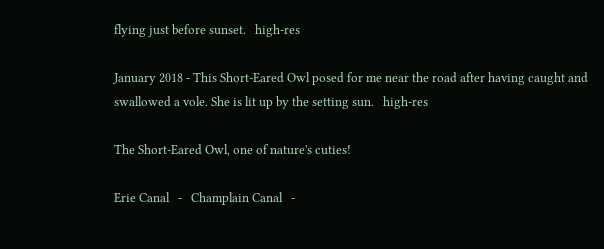flying just before sunset.   high-res

January 2018 - This Short-Eared Owl posed for me near the road after having caught and swallowed a vole. She is lit up by the setting sun.   high-res

The Short-Eared Owl, one of nature's cuties!

Erie Canal   -   Champlain Canal   -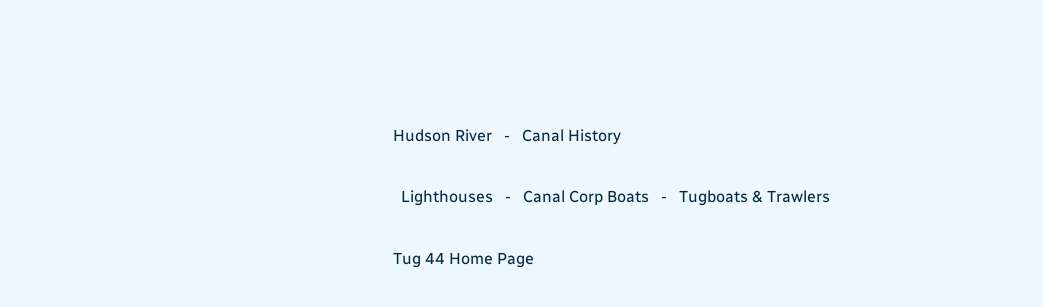Hudson River   -   Canal History

  Lighthouses   -   Canal Corp Boats   -   Tugboats & Trawlers

Tug 44 Home Page